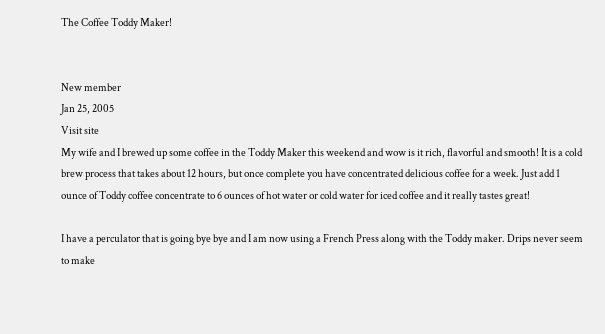The Coffee Toddy Maker!


New member
Jan 25, 2005
Visit site
My wife and I brewed up some coffee in the Toddy Maker this weekend and wow is it rich, flavorful and smooth! It is a cold brew process that takes about 12 hours, but once complete you have concentrated delicious coffee for a week. Just add 1 ounce of Toddy coffee concentrate to 6 ounces of hot water or cold water for iced coffee and it really tastes great!

I have a perculator that is going bye bye and I am now using a French Press along with the Toddy maker. Drips never seem to make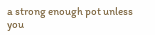a strong enough pot unless you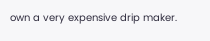own a very expensive drip maker.